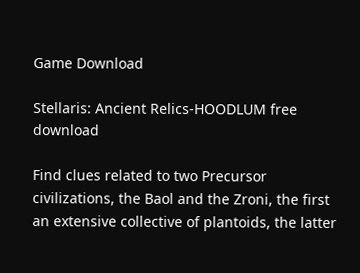Game Download

Stellaris: Ancient Relics-HOODLUM free download

Find clues related to two Precursor civilizations, the Baol and the Zroni, the first an extensive collective of plantoids, the latter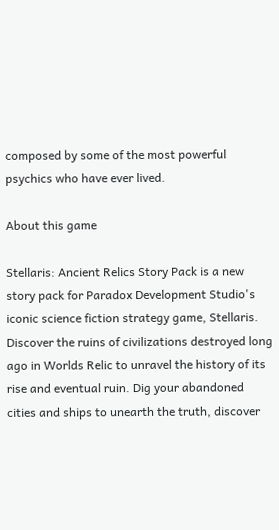composed by some of the most powerful psychics who have ever lived.

About this game

Stellaris: Ancient Relics Story Pack is a new story pack for Paradox Development Studio's iconic science fiction strategy game, Stellaris. Discover the ruins of civilizations destroyed long ago in Worlds Relic to unravel the history of its rise and eventual ruin. Dig your abandoned cities and ships to unearth the truth, discover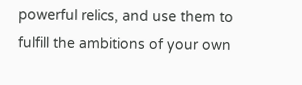powerful relics, and use them to fulfill the ambitions of your own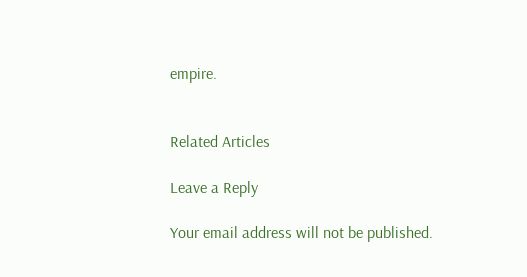empire.


Related Articles

Leave a Reply

Your email address will not be published.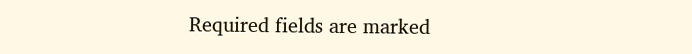Required fields are marked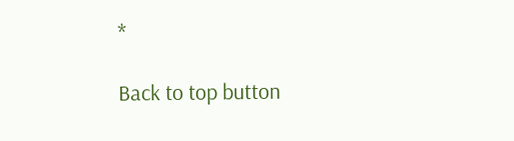*

Back to top button